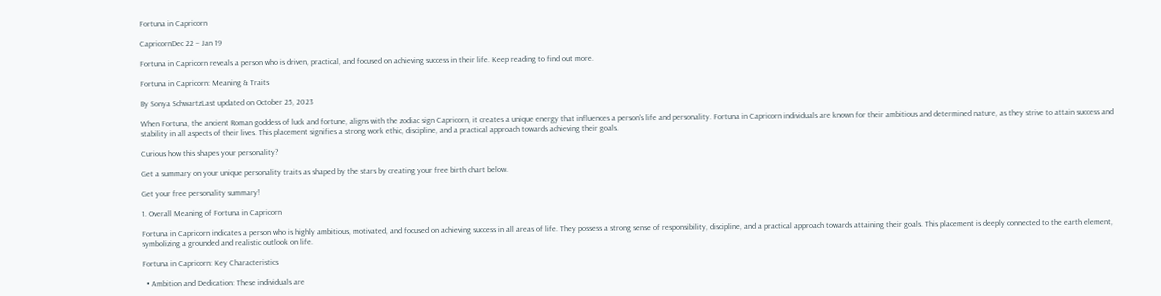Fortuna in Capricorn

CapricornDec 22 – Jan 19

Fortuna in Capricorn reveals a person who is driven, practical, and focused on achieving success in their life. Keep reading to find out more.

Fortuna in Capricorn: Meaning & Traits

By Sonya SchwartzLast updated on October 25, 2023

When Fortuna, the ancient Roman goddess of luck and fortune, aligns with the zodiac sign Capricorn, it creates a unique energy that influences a person's life and personality. Fortuna in Capricorn individuals are known for their ambitious and determined nature, as they strive to attain success and stability in all aspects of their lives. This placement signifies a strong work ethic, discipline, and a practical approach towards achieving their goals.

Curious how this shapes your personality?

Get a summary on your unique personality traits as shaped by the stars by creating your free birth chart below.

Get your free personality summary!

1. Overall Meaning of Fortuna in Capricorn

Fortuna in Capricorn indicates a person who is highly ambitious, motivated, and focused on achieving success in all areas of life. They possess a strong sense of responsibility, discipline, and a practical approach towards attaining their goals. This placement is deeply connected to the earth element, symbolizing a grounded and realistic outlook on life.

Fortuna in Capricorn: Key Characteristics

  • Ambition and Dedication: These individuals are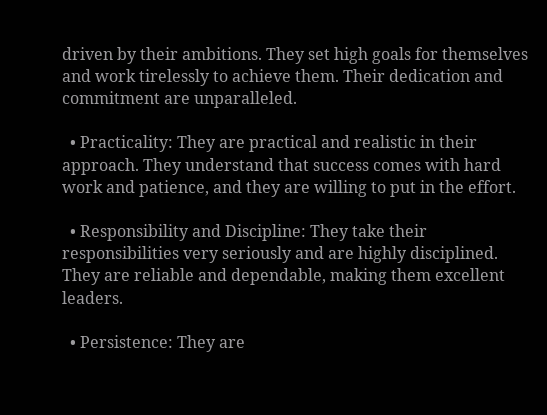driven by their ambitions. They set high goals for themselves and work tirelessly to achieve them. Their dedication and commitment are unparalleled.

  • Practicality: They are practical and realistic in their approach. They understand that success comes with hard work and patience, and they are willing to put in the effort.

  • Responsibility and Discipline: They take their responsibilities very seriously and are highly disciplined. They are reliable and dependable, making them excellent leaders.

  • Persistence: They are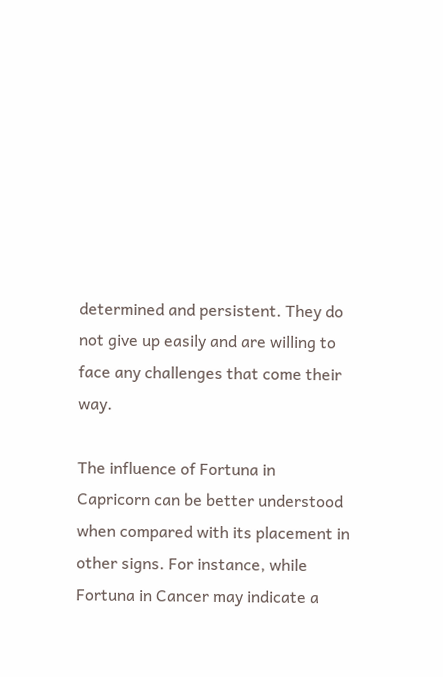determined and persistent. They do not give up easily and are willing to face any challenges that come their way.

The influence of Fortuna in Capricorn can be better understood when compared with its placement in other signs. For instance, while Fortuna in Cancer may indicate a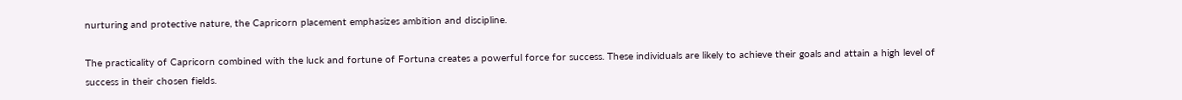nurturing and protective nature, the Capricorn placement emphasizes ambition and discipline.

The practicality of Capricorn combined with the luck and fortune of Fortuna creates a powerful force for success. These individuals are likely to achieve their goals and attain a high level of success in their chosen fields.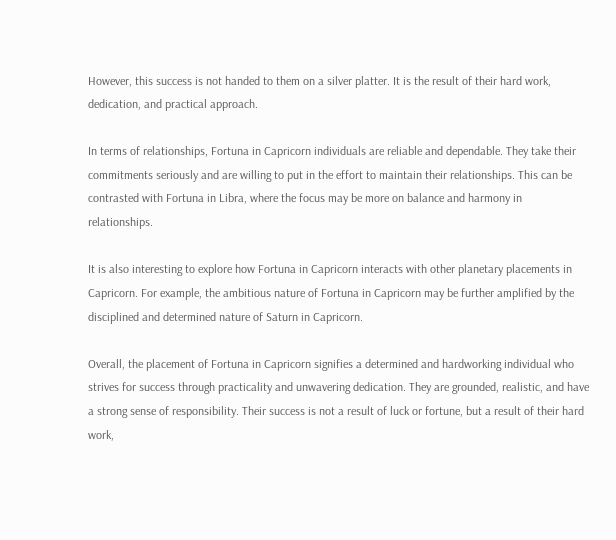However, this success is not handed to them on a silver platter. It is the result of their hard work, dedication, and practical approach.

In terms of relationships, Fortuna in Capricorn individuals are reliable and dependable. They take their commitments seriously and are willing to put in the effort to maintain their relationships. This can be contrasted with Fortuna in Libra, where the focus may be more on balance and harmony in relationships.

It is also interesting to explore how Fortuna in Capricorn interacts with other planetary placements in Capricorn. For example, the ambitious nature of Fortuna in Capricorn may be further amplified by the disciplined and determined nature of Saturn in Capricorn.

Overall, the placement of Fortuna in Capricorn signifies a determined and hardworking individual who strives for success through practicality and unwavering dedication. They are grounded, realistic, and have a strong sense of responsibility. Their success is not a result of luck or fortune, but a result of their hard work,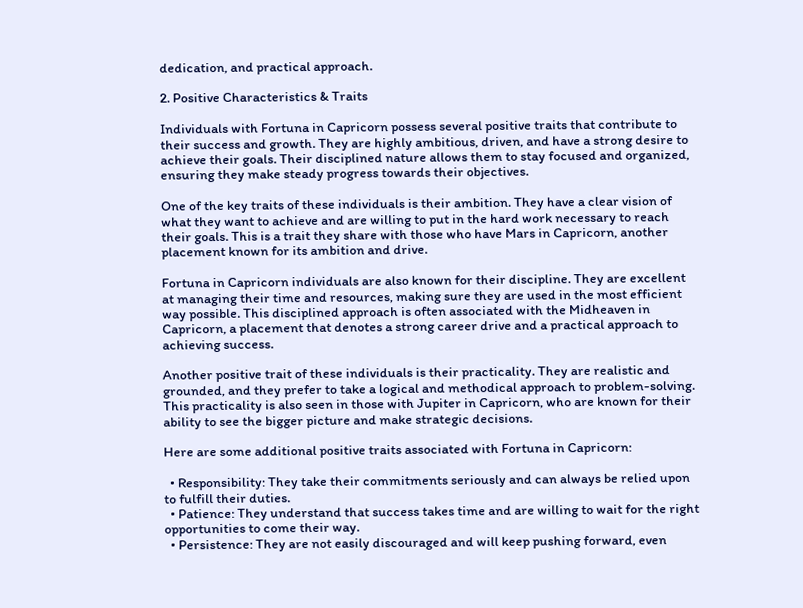dedication, and practical approach.

2. Positive Characteristics & Traits

Individuals with Fortuna in Capricorn possess several positive traits that contribute to their success and growth. They are highly ambitious, driven, and have a strong desire to achieve their goals. Their disciplined nature allows them to stay focused and organized, ensuring they make steady progress towards their objectives.

One of the key traits of these individuals is their ambition. They have a clear vision of what they want to achieve and are willing to put in the hard work necessary to reach their goals. This is a trait they share with those who have Mars in Capricorn, another placement known for its ambition and drive.

Fortuna in Capricorn individuals are also known for their discipline. They are excellent at managing their time and resources, making sure they are used in the most efficient way possible. This disciplined approach is often associated with the Midheaven in Capricorn, a placement that denotes a strong career drive and a practical approach to achieving success.

Another positive trait of these individuals is their practicality. They are realistic and grounded, and they prefer to take a logical and methodical approach to problem-solving. This practicality is also seen in those with Jupiter in Capricorn, who are known for their ability to see the bigger picture and make strategic decisions.

Here are some additional positive traits associated with Fortuna in Capricorn:

  • Responsibility: They take their commitments seriously and can always be relied upon to fulfill their duties.
  • Patience: They understand that success takes time and are willing to wait for the right opportunities to come their way.
  • Persistence: They are not easily discouraged and will keep pushing forward, even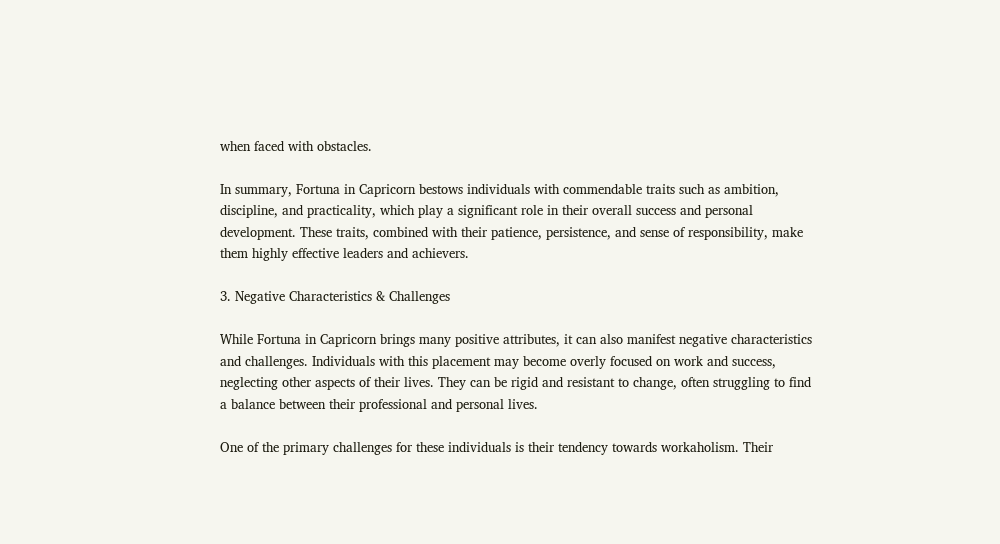when faced with obstacles.

In summary, Fortuna in Capricorn bestows individuals with commendable traits such as ambition, discipline, and practicality, which play a significant role in their overall success and personal development. These traits, combined with their patience, persistence, and sense of responsibility, make them highly effective leaders and achievers.

3. Negative Characteristics & Challenges

While Fortuna in Capricorn brings many positive attributes, it can also manifest negative characteristics and challenges. Individuals with this placement may become overly focused on work and success, neglecting other aspects of their lives. They can be rigid and resistant to change, often struggling to find a balance between their professional and personal lives.

One of the primary challenges for these individuals is their tendency towards workaholism. Their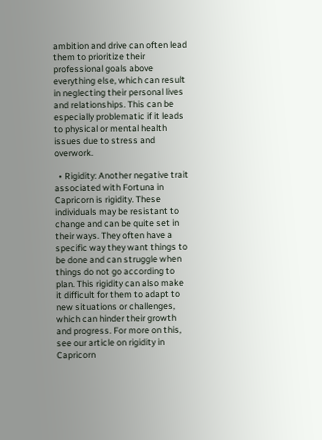ambition and drive can often lead them to prioritize their professional goals above everything else, which can result in neglecting their personal lives and relationships. This can be especially problematic if it leads to physical or mental health issues due to stress and overwork.

  • Rigidity: Another negative trait associated with Fortuna in Capricorn is rigidity. These individuals may be resistant to change and can be quite set in their ways. They often have a specific way they want things to be done and can struggle when things do not go according to plan. This rigidity can also make it difficult for them to adapt to new situations or challenges, which can hinder their growth and progress. For more on this, see our article on rigidity in Capricorn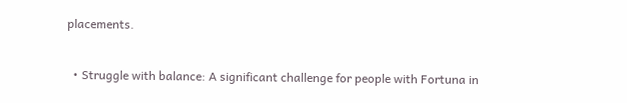placements.

  • Struggle with balance: A significant challenge for people with Fortuna in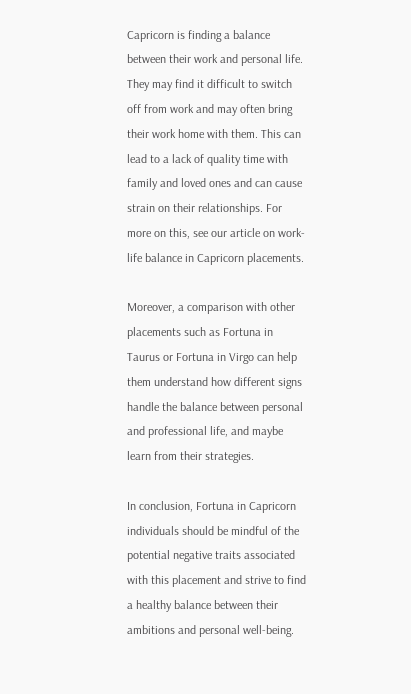Capricorn is finding a balance between their work and personal life. They may find it difficult to switch off from work and may often bring their work home with them. This can lead to a lack of quality time with family and loved ones and can cause strain on their relationships. For more on this, see our article on work-life balance in Capricorn placements.

Moreover, a comparison with other placements such as Fortuna in Taurus or Fortuna in Virgo can help them understand how different signs handle the balance between personal and professional life, and maybe learn from their strategies.

In conclusion, Fortuna in Capricorn individuals should be mindful of the potential negative traits associated with this placement and strive to find a healthy balance between their ambitions and personal well-being.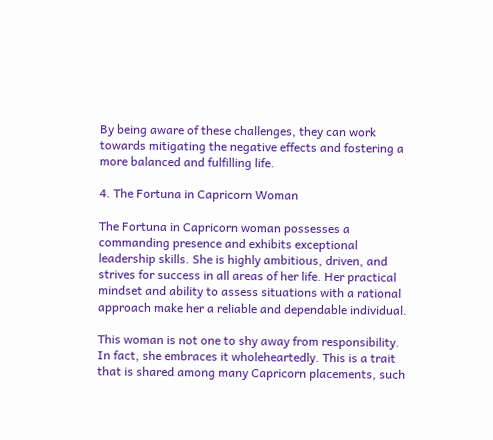By being aware of these challenges, they can work towards mitigating the negative effects and fostering a more balanced and fulfilling life.

4. The Fortuna in Capricorn Woman

The Fortuna in Capricorn woman possesses a commanding presence and exhibits exceptional leadership skills. She is highly ambitious, driven, and strives for success in all areas of her life. Her practical mindset and ability to assess situations with a rational approach make her a reliable and dependable individual.

This woman is not one to shy away from responsibility. In fact, she embraces it wholeheartedly. This is a trait that is shared among many Capricorn placements, such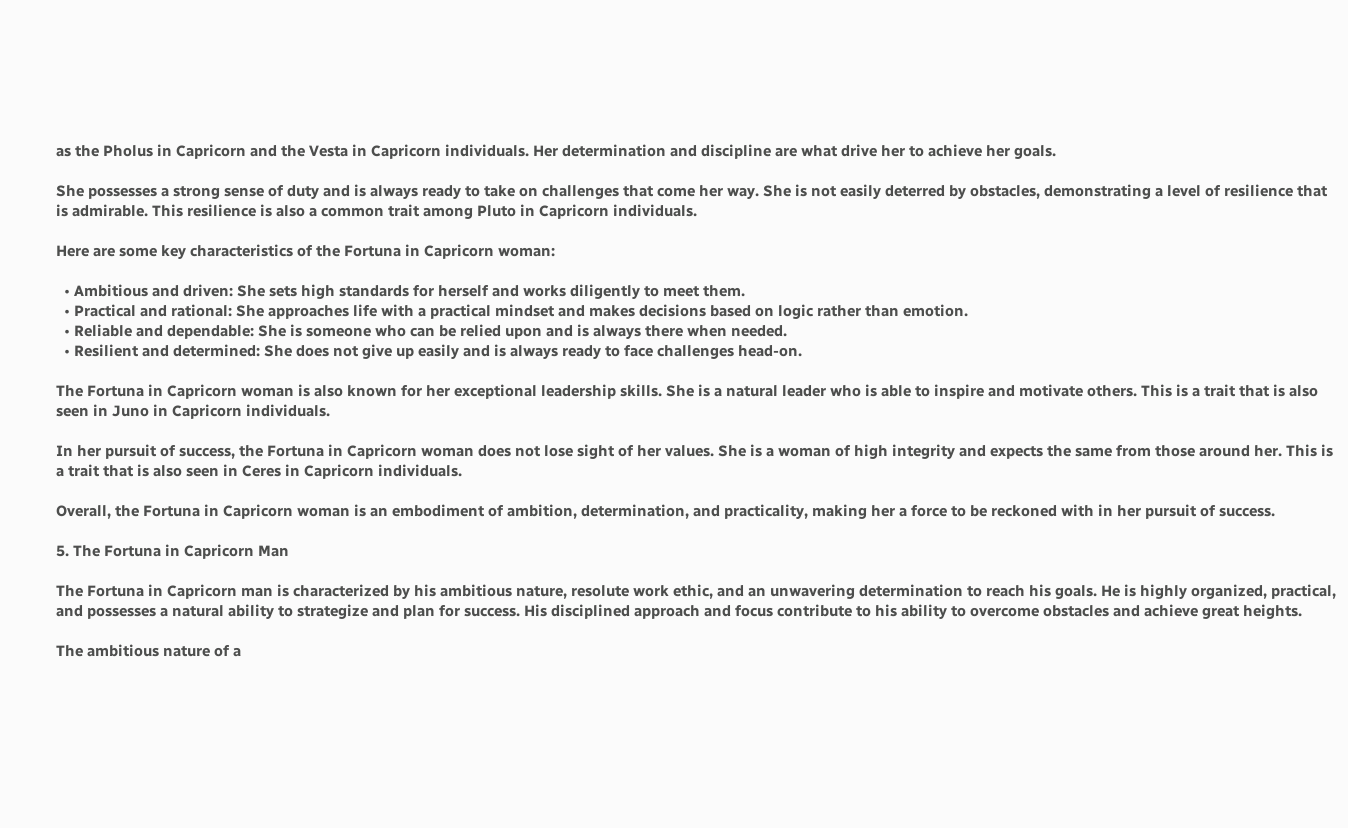as the Pholus in Capricorn and the Vesta in Capricorn individuals. Her determination and discipline are what drive her to achieve her goals.

She possesses a strong sense of duty and is always ready to take on challenges that come her way. She is not easily deterred by obstacles, demonstrating a level of resilience that is admirable. This resilience is also a common trait among Pluto in Capricorn individuals.

Here are some key characteristics of the Fortuna in Capricorn woman:

  • Ambitious and driven: She sets high standards for herself and works diligently to meet them.
  • Practical and rational: She approaches life with a practical mindset and makes decisions based on logic rather than emotion.
  • Reliable and dependable: She is someone who can be relied upon and is always there when needed.
  • Resilient and determined: She does not give up easily and is always ready to face challenges head-on.

The Fortuna in Capricorn woman is also known for her exceptional leadership skills. She is a natural leader who is able to inspire and motivate others. This is a trait that is also seen in Juno in Capricorn individuals.

In her pursuit of success, the Fortuna in Capricorn woman does not lose sight of her values. She is a woman of high integrity and expects the same from those around her. This is a trait that is also seen in Ceres in Capricorn individuals.

Overall, the Fortuna in Capricorn woman is an embodiment of ambition, determination, and practicality, making her a force to be reckoned with in her pursuit of success.

5. The Fortuna in Capricorn Man

The Fortuna in Capricorn man is characterized by his ambitious nature, resolute work ethic, and an unwavering determination to reach his goals. He is highly organized, practical, and possesses a natural ability to strategize and plan for success. His disciplined approach and focus contribute to his ability to overcome obstacles and achieve great heights.

The ambitious nature of a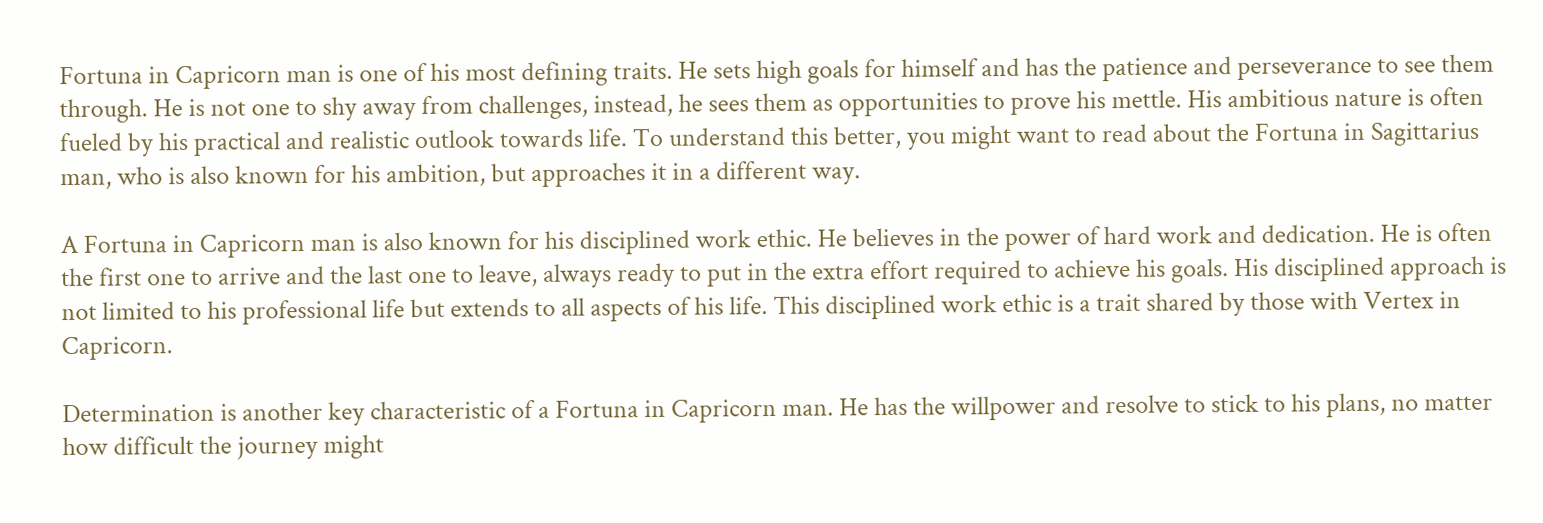Fortuna in Capricorn man is one of his most defining traits. He sets high goals for himself and has the patience and perseverance to see them through. He is not one to shy away from challenges, instead, he sees them as opportunities to prove his mettle. His ambitious nature is often fueled by his practical and realistic outlook towards life. To understand this better, you might want to read about the Fortuna in Sagittarius man, who is also known for his ambition, but approaches it in a different way.

A Fortuna in Capricorn man is also known for his disciplined work ethic. He believes in the power of hard work and dedication. He is often the first one to arrive and the last one to leave, always ready to put in the extra effort required to achieve his goals. His disciplined approach is not limited to his professional life but extends to all aspects of his life. This disciplined work ethic is a trait shared by those with Vertex in Capricorn.

Determination is another key characteristic of a Fortuna in Capricorn man. He has the willpower and resolve to stick to his plans, no matter how difficult the journey might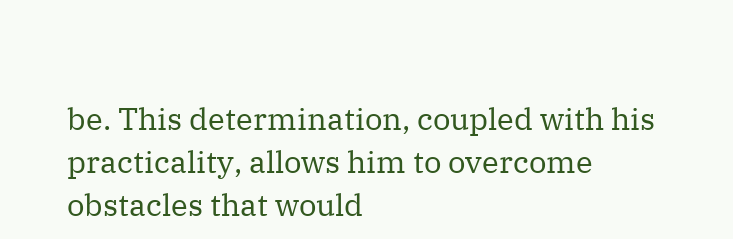be. This determination, coupled with his practicality, allows him to overcome obstacles that would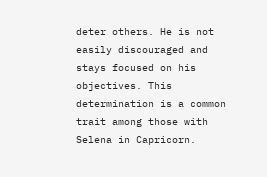deter others. He is not easily discouraged and stays focused on his objectives. This determination is a common trait among those with Selena in Capricorn.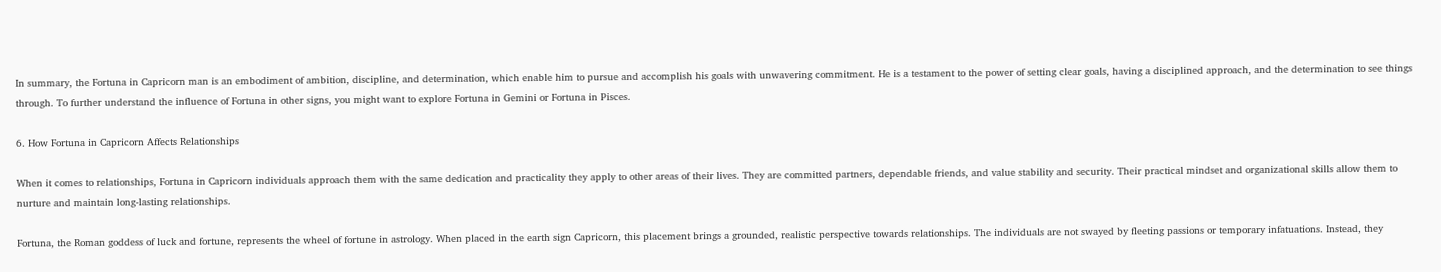In summary, the Fortuna in Capricorn man is an embodiment of ambition, discipline, and determination, which enable him to pursue and accomplish his goals with unwavering commitment. He is a testament to the power of setting clear goals, having a disciplined approach, and the determination to see things through. To further understand the influence of Fortuna in other signs, you might want to explore Fortuna in Gemini or Fortuna in Pisces.

6. How Fortuna in Capricorn Affects Relationships

When it comes to relationships, Fortuna in Capricorn individuals approach them with the same dedication and practicality they apply to other areas of their lives. They are committed partners, dependable friends, and value stability and security. Their practical mindset and organizational skills allow them to nurture and maintain long-lasting relationships.

Fortuna, the Roman goddess of luck and fortune, represents the wheel of fortune in astrology. When placed in the earth sign Capricorn, this placement brings a grounded, realistic perspective towards relationships. The individuals are not swayed by fleeting passions or temporary infatuations. Instead, they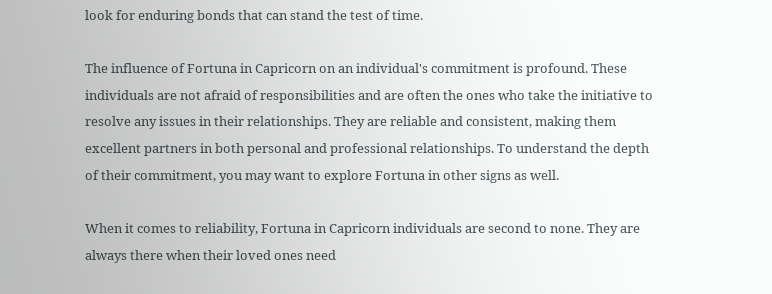look for enduring bonds that can stand the test of time.

The influence of Fortuna in Capricorn on an individual's commitment is profound. These individuals are not afraid of responsibilities and are often the ones who take the initiative to resolve any issues in their relationships. They are reliable and consistent, making them excellent partners in both personal and professional relationships. To understand the depth of their commitment, you may want to explore Fortuna in other signs as well.

When it comes to reliability, Fortuna in Capricorn individuals are second to none. They are always there when their loved ones need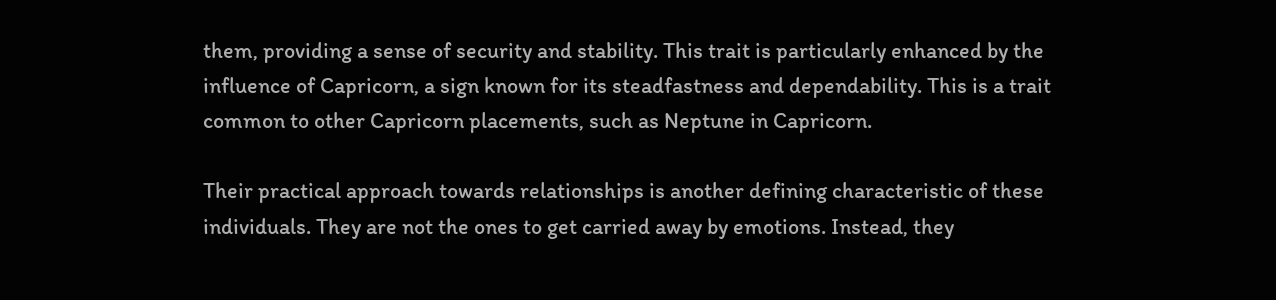them, providing a sense of security and stability. This trait is particularly enhanced by the influence of Capricorn, a sign known for its steadfastness and dependability. This is a trait common to other Capricorn placements, such as Neptune in Capricorn.

Their practical approach towards relationships is another defining characteristic of these individuals. They are not the ones to get carried away by emotions. Instead, they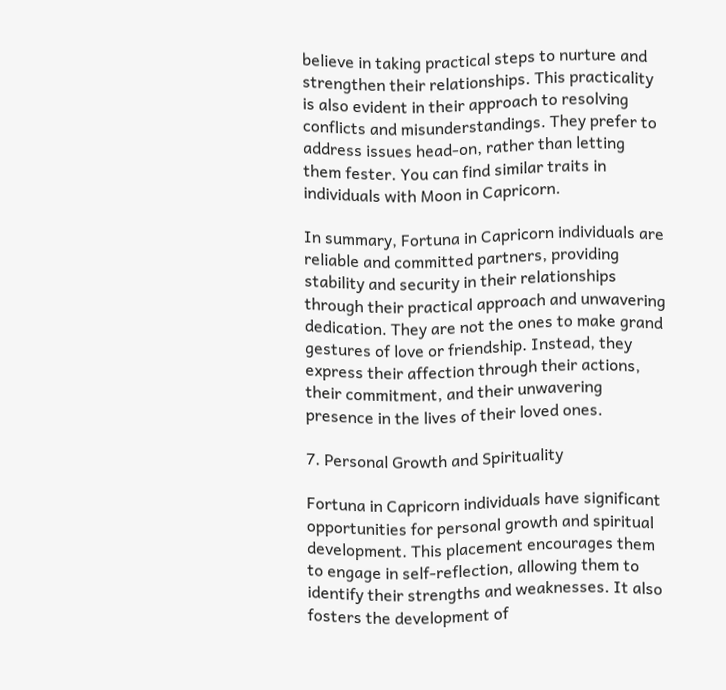believe in taking practical steps to nurture and strengthen their relationships. This practicality is also evident in their approach to resolving conflicts and misunderstandings. They prefer to address issues head-on, rather than letting them fester. You can find similar traits in individuals with Moon in Capricorn.

In summary, Fortuna in Capricorn individuals are reliable and committed partners, providing stability and security in their relationships through their practical approach and unwavering dedication. They are not the ones to make grand gestures of love or friendship. Instead, they express their affection through their actions, their commitment, and their unwavering presence in the lives of their loved ones.

7. Personal Growth and Spirituality

Fortuna in Capricorn individuals have significant opportunities for personal growth and spiritual development. This placement encourages them to engage in self-reflection, allowing them to identify their strengths and weaknesses. It also fosters the development of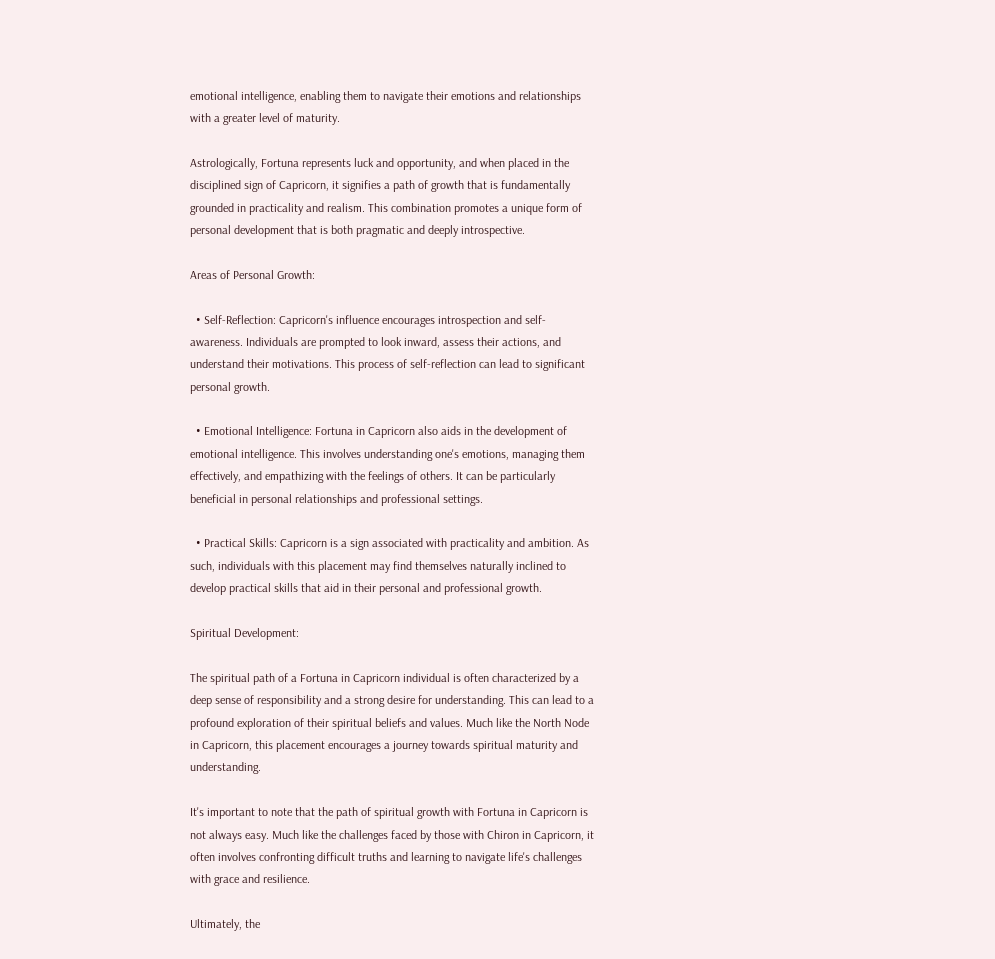emotional intelligence, enabling them to navigate their emotions and relationships with a greater level of maturity.

Astrologically, Fortuna represents luck and opportunity, and when placed in the disciplined sign of Capricorn, it signifies a path of growth that is fundamentally grounded in practicality and realism. This combination promotes a unique form of personal development that is both pragmatic and deeply introspective.

Areas of Personal Growth:

  • Self-Reflection: Capricorn's influence encourages introspection and self-awareness. Individuals are prompted to look inward, assess their actions, and understand their motivations. This process of self-reflection can lead to significant personal growth.

  • Emotional Intelligence: Fortuna in Capricorn also aids in the development of emotional intelligence. This involves understanding one's emotions, managing them effectively, and empathizing with the feelings of others. It can be particularly beneficial in personal relationships and professional settings.

  • Practical Skills: Capricorn is a sign associated with practicality and ambition. As such, individuals with this placement may find themselves naturally inclined to develop practical skills that aid in their personal and professional growth.

Spiritual Development:

The spiritual path of a Fortuna in Capricorn individual is often characterized by a deep sense of responsibility and a strong desire for understanding. This can lead to a profound exploration of their spiritual beliefs and values. Much like the North Node in Capricorn, this placement encourages a journey towards spiritual maturity and understanding.

It's important to note that the path of spiritual growth with Fortuna in Capricorn is not always easy. Much like the challenges faced by those with Chiron in Capricorn, it often involves confronting difficult truths and learning to navigate life's challenges with grace and resilience.

Ultimately, the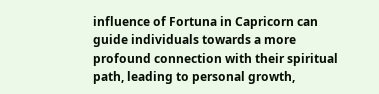influence of Fortuna in Capricorn can guide individuals towards a more profound connection with their spiritual path, leading to personal growth,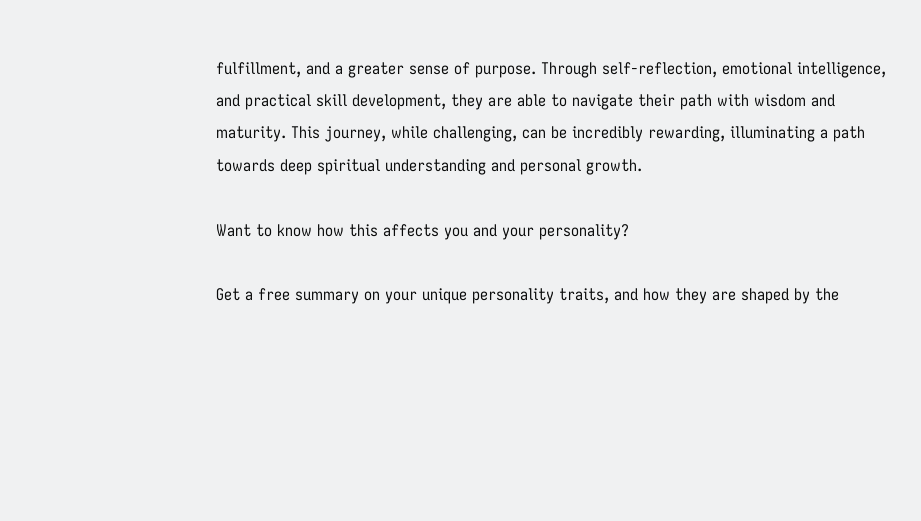fulfillment, and a greater sense of purpose. Through self-reflection, emotional intelligence, and practical skill development, they are able to navigate their path with wisdom and maturity. This journey, while challenging, can be incredibly rewarding, illuminating a path towards deep spiritual understanding and personal growth.

Want to know how this affects you and your personality?

Get a free summary on your unique personality traits, and how they are shaped by the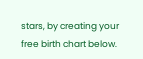stars, by creating your free birth chart below.